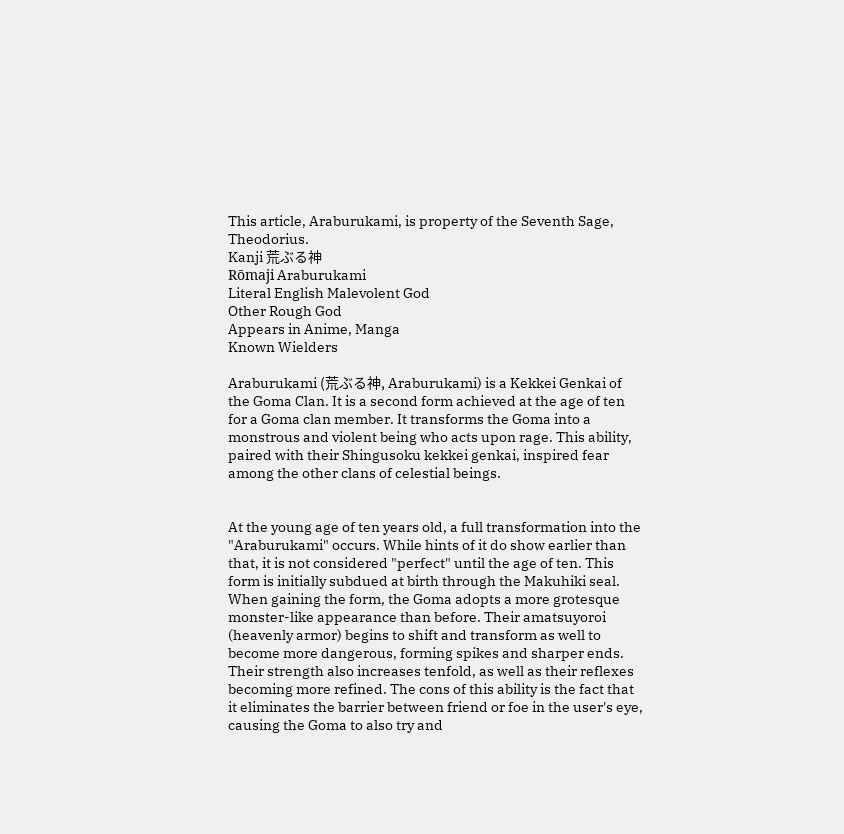This article, Araburukami, is property of the Seventh Sage, Theodorius.
Kanji 荒ぶる神
Rōmaji Araburukami
Literal English Malevolent God
Other Rough God
Appears in Anime, Manga
Known Wielders

Araburukami (荒ぶる神, Araburukami) is a Kekkei Genkai of the Goma Clan. It is a second form achieved at the age of ten for a Goma clan member. It transforms the Goma into a monstrous and violent being who acts upon rage. This ability, paired with their Shingusoku kekkei genkai, inspired fear among the other clans of celestial beings.


At the young age of ten years old, a full transformation into the "Araburukami" occurs. While hints of it do show earlier than that, it is not considered "perfect" until the age of ten. This form is initially subdued at birth through the Makuhiki seal. When gaining the form, the Goma adopts a more grotesque monster-like appearance than before. Their amatsuyoroi (heavenly armor) begins to shift and transform as well to become more dangerous, forming spikes and sharper ends. Their strength also increases tenfold, as well as their reflexes becoming more refined. The cons of this ability is the fact that it eliminates the barrier between friend or foe in the user's eye, causing the Goma to also try and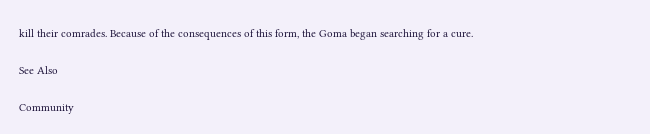kill their comrades. Because of the consequences of this form, the Goma began searching for a cure.

See Also

Community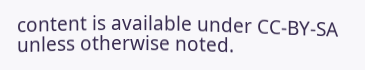content is available under CC-BY-SA unless otherwise noted.